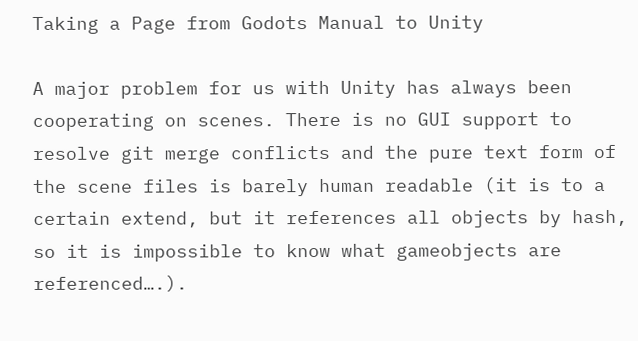Taking a Page from Godots Manual to Unity

A major problem for us with Unity has always been cooperating on scenes. There is no GUI support to resolve git merge conflicts and the pure text form of the scene files is barely human readable (it is to a certain extend, but it references all objects by hash, so it is impossible to know what gameobjects are referenced….).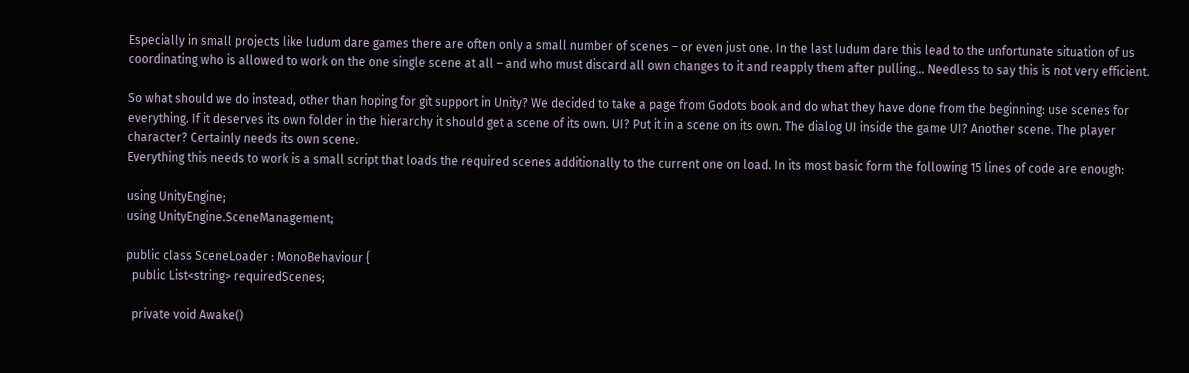Especially in small projects like ludum dare games there are often only a small number of scenes – or even just one. In the last ludum dare this lead to the unfortunate situation of us coordinating who is allowed to work on the one single scene at all – and who must discard all own changes to it and reapply them after pulling… Needless to say this is not very efficient.

So what should we do instead, other than hoping for git support in Unity? We decided to take a page from Godots book and do what they have done from the beginning: use scenes for everything. If it deserves its own folder in the hierarchy it should get a scene of its own. UI? Put it in a scene on its own. The dialog UI inside the game UI? Another scene. The player character? Certainly needs its own scene.
Everything this needs to work is a small script that loads the required scenes additionally to the current one on load. In its most basic form the following 15 lines of code are enough:

using UnityEngine;
using UnityEngine.SceneManagement;

public class SceneLoader : MonoBehaviour {
  public List<string> requiredScenes;

  private void Awake()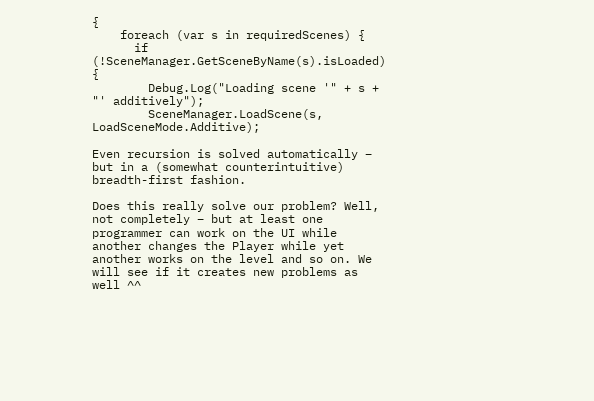{
    foreach (var s in requiredScenes) {
      if (!SceneManager.GetSceneByName(s).isLoaded) {
        Debug.Log("Loading scene '" + s + "' additively");
        SceneManager.LoadScene(s, LoadSceneMode.Additive);

Even recursion is solved automatically – but in a (somewhat counterintuitive) breadth-first fashion.

Does this really solve our problem? Well, not completely – but at least one programmer can work on the UI while another changes the Player while yet another works on the level and so on. We will see if it creates new problems as well ^^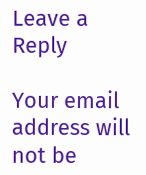Leave a Reply

Your email address will not be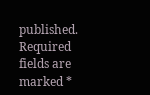published. Required fields are marked *